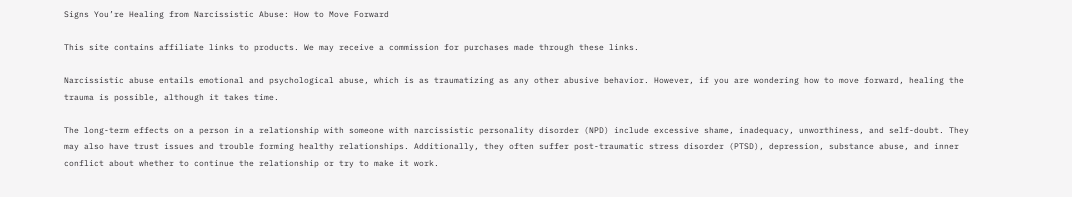Signs You’re Healing from Narcissistic Abuse: How to Move Forward

This site contains affiliate links to products. We may receive a commission for purchases made through these links.

Narcissistic abuse entails emotional and psychological abuse, which is as traumatizing as any other abusive behavior. However, if you are wondering how to move forward, healing the trauma is possible, although it takes time.

The long-term effects on a person in a relationship with someone with narcissistic personality disorder (NPD) include excessive shame, inadequacy, unworthiness, and self-doubt. They may also have trust issues and trouble forming healthy relationships. Additionally, they often suffer post-traumatic stress disorder (PTSD), depression, substance abuse, and inner conflict about whether to continue the relationship or try to make it work.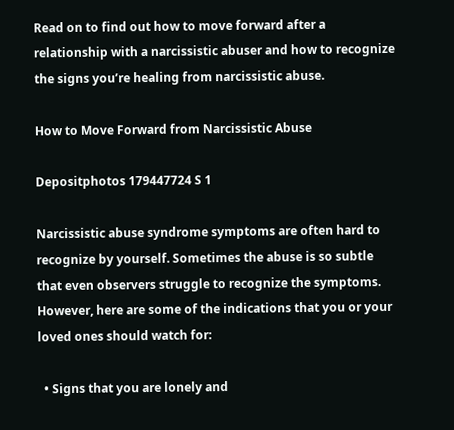Read on to find out how to move forward after a relationship with a narcissistic abuser and how to recognize the signs you’re healing from narcissistic abuse.

How to Move Forward from Narcissistic Abuse

Depositphotos 179447724 S 1

Narcissistic abuse syndrome symptoms are often hard to recognize by yourself. Sometimes the abuse is so subtle that even observers struggle to recognize the symptoms. However, here are some of the indications that you or your loved ones should watch for:

  • Signs that you are lonely and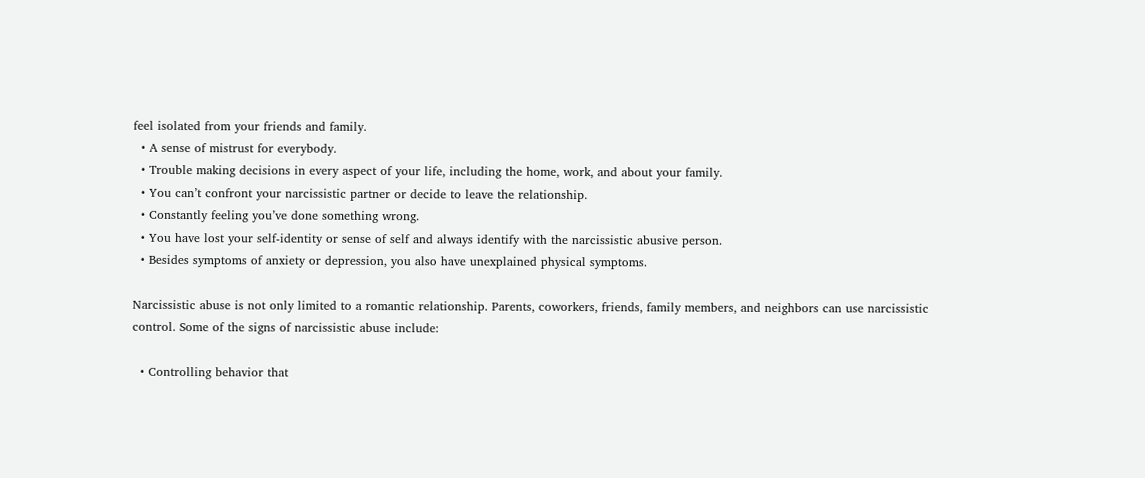feel isolated from your friends and family.
  • A sense of mistrust for everybody.
  • Trouble making decisions in every aspect of your life, including the home, work, and about your family.
  • You can’t confront your narcissistic partner or decide to leave the relationship.
  • Constantly feeling you’ve done something wrong.
  • You have lost your self-identity or sense of self and always identify with the narcissistic abusive person.
  • Besides symptoms of anxiety or depression, you also have unexplained physical symptoms.

Narcissistic abuse is not only limited to a romantic relationship. Parents, coworkers, friends, family members, and neighbors can use narcissistic control. Some of the signs of narcissistic abuse include:

  • Controlling behavior that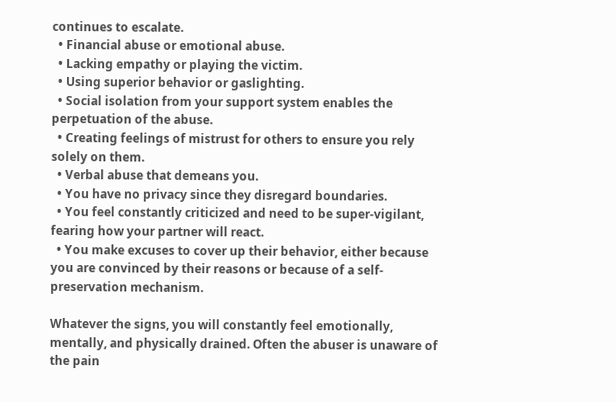continues to escalate.
  • Financial abuse or emotional abuse.
  • Lacking empathy or playing the victim.
  • Using superior behavior or gaslighting.
  • Social isolation from your support system enables the perpetuation of the abuse.
  • Creating feelings of mistrust for others to ensure you rely solely on them.
  • Verbal abuse that demeans you.
  • You have no privacy since they disregard boundaries.
  • You feel constantly criticized and need to be super-vigilant, fearing how your partner will react.
  • You make excuses to cover up their behavior, either because you are convinced by their reasons or because of a self-preservation mechanism.

Whatever the signs, you will constantly feel emotionally, mentally, and physically drained. Often the abuser is unaware of the pain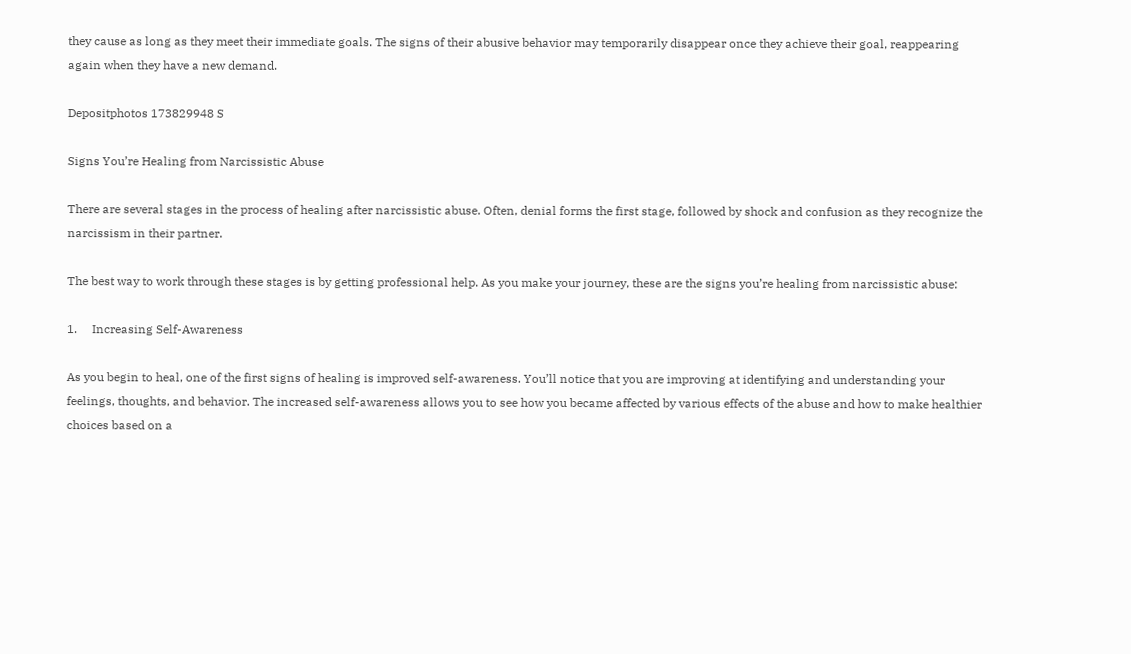they cause as long as they meet their immediate goals. The signs of their abusive behavior may temporarily disappear once they achieve their goal, reappearing again when they have a new demand.

Depositphotos 173829948 S

Signs You’re Healing from Narcissistic Abuse

There are several stages in the process of healing after narcissistic abuse. Often, denial forms the first stage, followed by shock and confusion as they recognize the narcissism in their partner.

The best way to work through these stages is by getting professional help. As you make your journey, these are the signs you’re healing from narcissistic abuse:

1.     Increasing Self-Awareness

As you begin to heal, one of the first signs of healing is improved self-awareness. You’ll notice that you are improving at identifying and understanding your feelings, thoughts, and behavior. The increased self-awareness allows you to see how you became affected by various effects of the abuse and how to make healthier choices based on a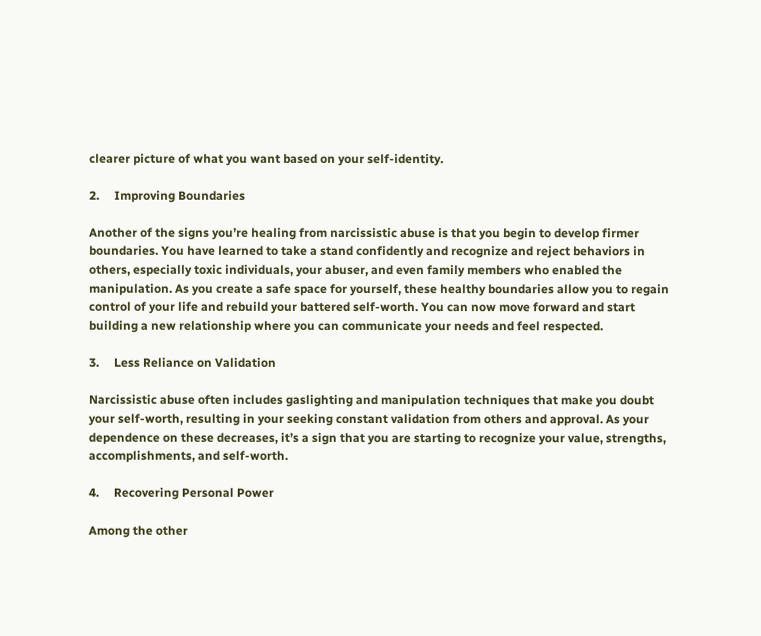clearer picture of what you want based on your self-identity.

2.     Improving Boundaries

Another of the signs you’re healing from narcissistic abuse is that you begin to develop firmer boundaries. You have learned to take a stand confidently and recognize and reject behaviors in others, especially toxic individuals, your abuser, and even family members who enabled the manipulation. As you create a safe space for yourself, these healthy boundaries allow you to regain control of your life and rebuild your battered self-worth. You can now move forward and start building a new relationship where you can communicate your needs and feel respected.

3.     Less Reliance on Validation

Narcissistic abuse often includes gaslighting and manipulation techniques that make you doubt your self-worth, resulting in your seeking constant validation from others and approval. As your dependence on these decreases, it’s a sign that you are starting to recognize your value, strengths, accomplishments, and self-worth.

4.     Recovering Personal Power

Among the other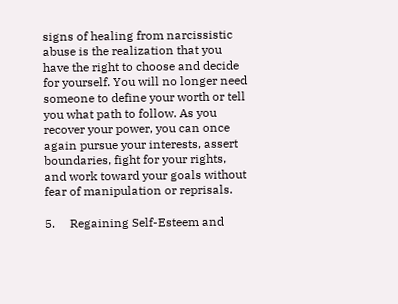signs of healing from narcissistic abuse is the realization that you have the right to choose and decide for yourself. You will no longer need someone to define your worth or tell you what path to follow. As you recover your power, you can once again pursue your interests, assert boundaries, fight for your rights, and work toward your goals without fear of manipulation or reprisals.

5.     Regaining Self-Esteem and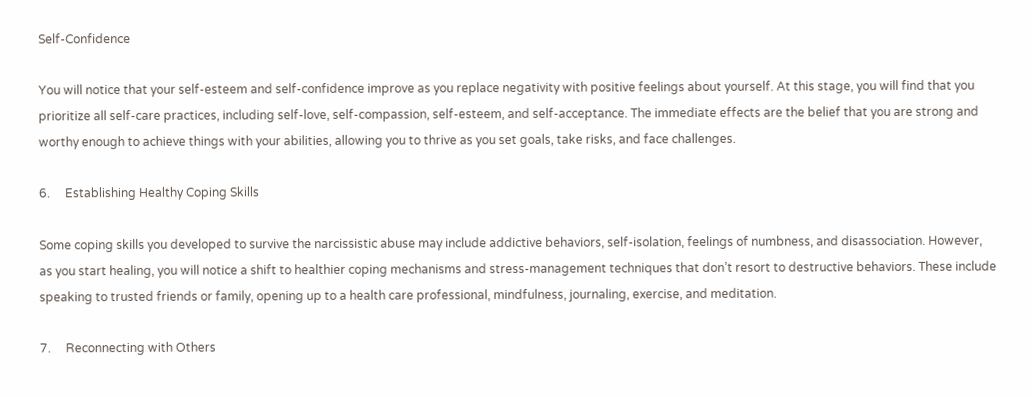Self-Confidence

You will notice that your self-esteem and self-confidence improve as you replace negativity with positive feelings about yourself. At this stage, you will find that you prioritize all self-care practices, including self-love, self-compassion, self-esteem, and self-acceptance. The immediate effects are the belief that you are strong and worthy enough to achieve things with your abilities, allowing you to thrive as you set goals, take risks, and face challenges.

6.     Establishing Healthy Coping Skills

Some coping skills you developed to survive the narcissistic abuse may include addictive behaviors, self-isolation, feelings of numbness, and disassociation. However, as you start healing, you will notice a shift to healthier coping mechanisms and stress-management techniques that don’t resort to destructive behaviors. These include speaking to trusted friends or family, opening up to a health care professional, mindfulness, journaling, exercise, and meditation.

7.     Reconnecting with Others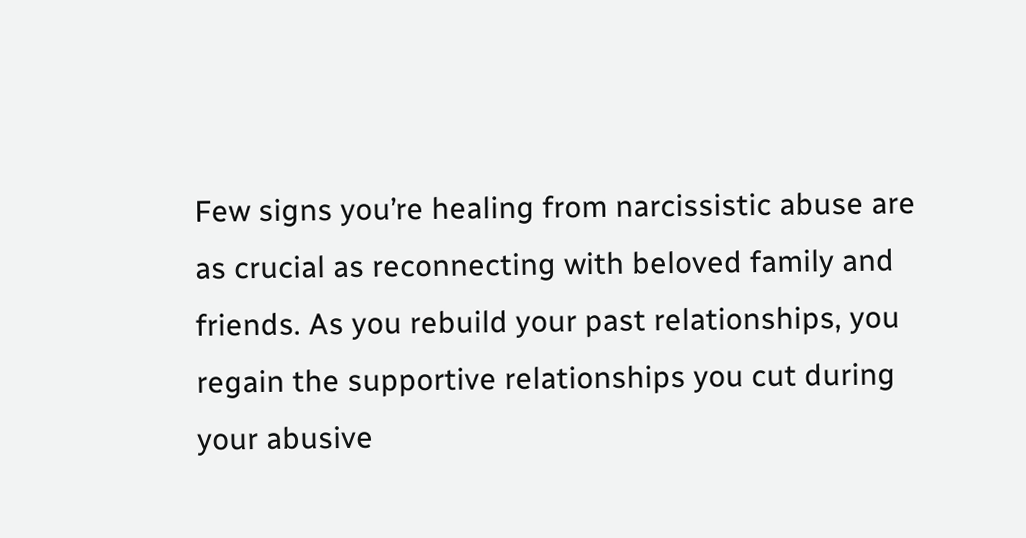Few signs you’re healing from narcissistic abuse are as crucial as reconnecting with beloved family and friends. As you rebuild your past relationships, you regain the supportive relationships you cut during your abusive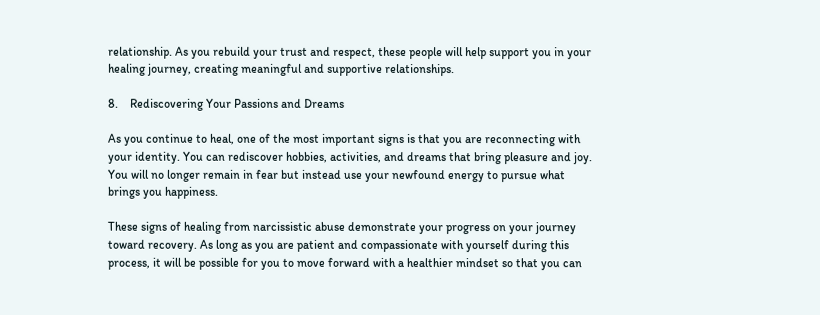relationship. As you rebuild your trust and respect, these people will help support you in your healing journey, creating meaningful and supportive relationships.

8.    Rediscovering Your Passions and Dreams

As you continue to heal, one of the most important signs is that you are reconnecting with your identity. You can rediscover hobbies, activities, and dreams that bring pleasure and joy. You will no longer remain in fear but instead use your newfound energy to pursue what brings you happiness.

These signs of healing from narcissistic abuse demonstrate your progress on your journey toward recovery. As long as you are patient and compassionate with yourself during this process, it will be possible for you to move forward with a healthier mindset so that you can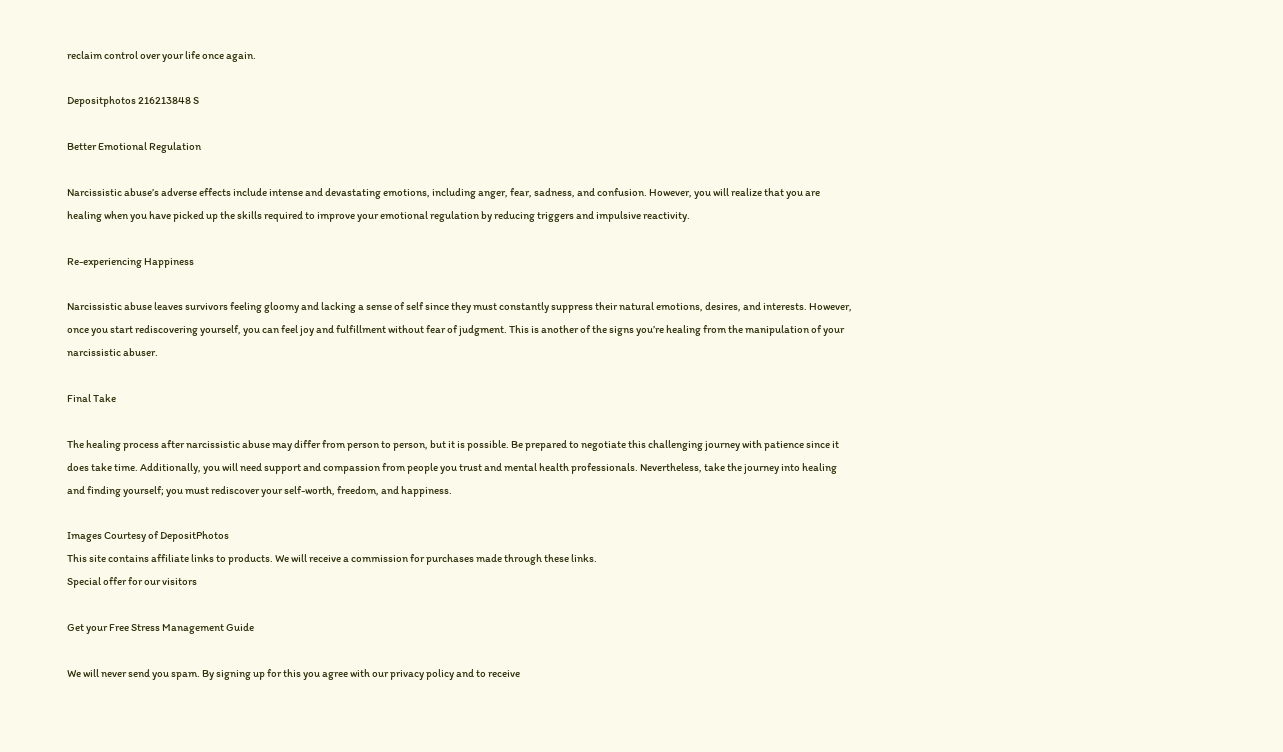reclaim control over your life once again.

Depositphotos 216213848 S

Better Emotional Regulation

Narcissistic abuse’s adverse effects include intense and devastating emotions, including anger, fear, sadness, and confusion. However, you will realize that you are healing when you have picked up the skills required to improve your emotional regulation by reducing triggers and impulsive reactivity.

Re-experiencing Happiness

Narcissistic abuse leaves survivors feeling gloomy and lacking a sense of self since they must constantly suppress their natural emotions, desires, and interests. However, once you start rediscovering yourself, you can feel joy and fulfillment without fear of judgment. This is another of the signs you’re healing from the manipulation of your narcissistic abuser.

Final Take

The healing process after narcissistic abuse may differ from person to person, but it is possible. Be prepared to negotiate this challenging journey with patience since it does take time. Additionally, you will need support and compassion from people you trust and mental health professionals. Nevertheless, take the journey into healing and finding yourself; you must rediscover your self-worth, freedom, and happiness.

Images Courtesy of DepositPhotos
This site contains affiliate links to products. We will receive a commission for purchases made through these links.
Special offer for our visitors

Get your Free Stress Management Guide

We will never send you spam. By signing up for this you agree with our privacy policy and to receive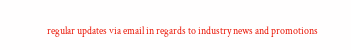regular updates via email in regards to industry news and promotions